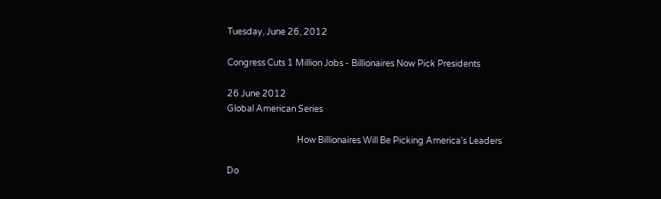Tuesday, June 26, 2012

Congress Cuts 1 Million Jobs - Billionaires Now Pick Presidents

26 June 2012
Global American Series

                                   How Billionaires Will Be Picking America's Leaders

Do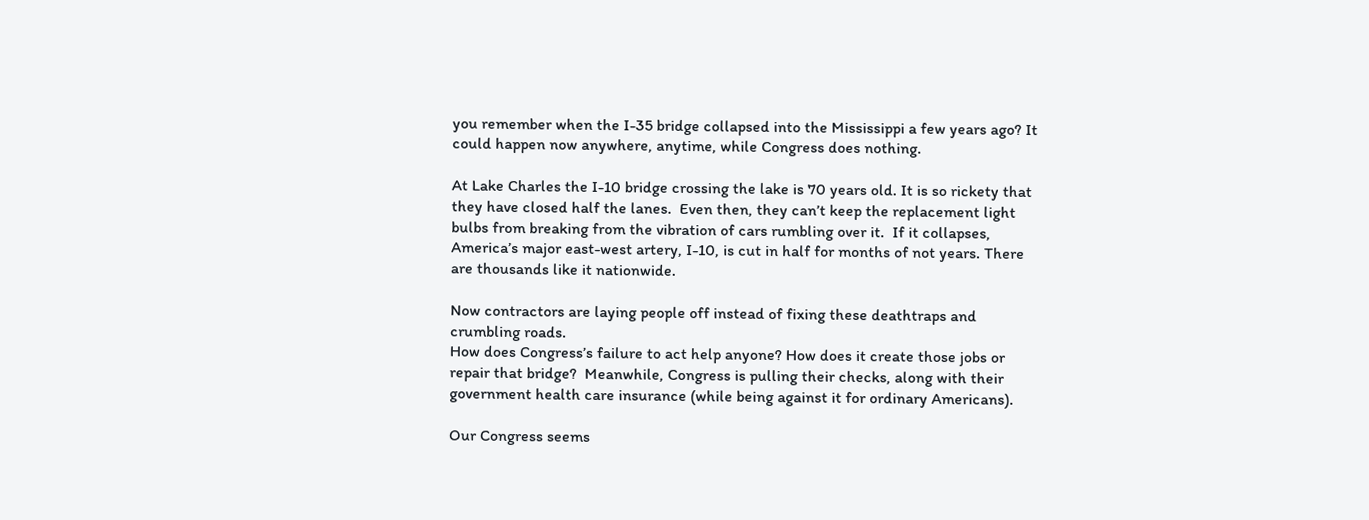you remember when the I-35 bridge collapsed into the Mississippi a few years ago? It could happen now anywhere, anytime, while Congress does nothing.

At Lake Charles the I-10 bridge crossing the lake is 70 years old. It is so rickety that they have closed half the lanes.  Even then, they can’t keep the replacement light bulbs from breaking from the vibration of cars rumbling over it.  If it collapses, America’s major east-west artery, I-10, is cut in half for months of not years. There are thousands like it nationwide.

Now contractors are laying people off instead of fixing these deathtraps and crumbling roads.
How does Congress’s failure to act help anyone? How does it create those jobs or repair that bridge?  Meanwhile, Congress is pulling their checks, along with their government health care insurance (while being against it for ordinary Americans).

Our Congress seems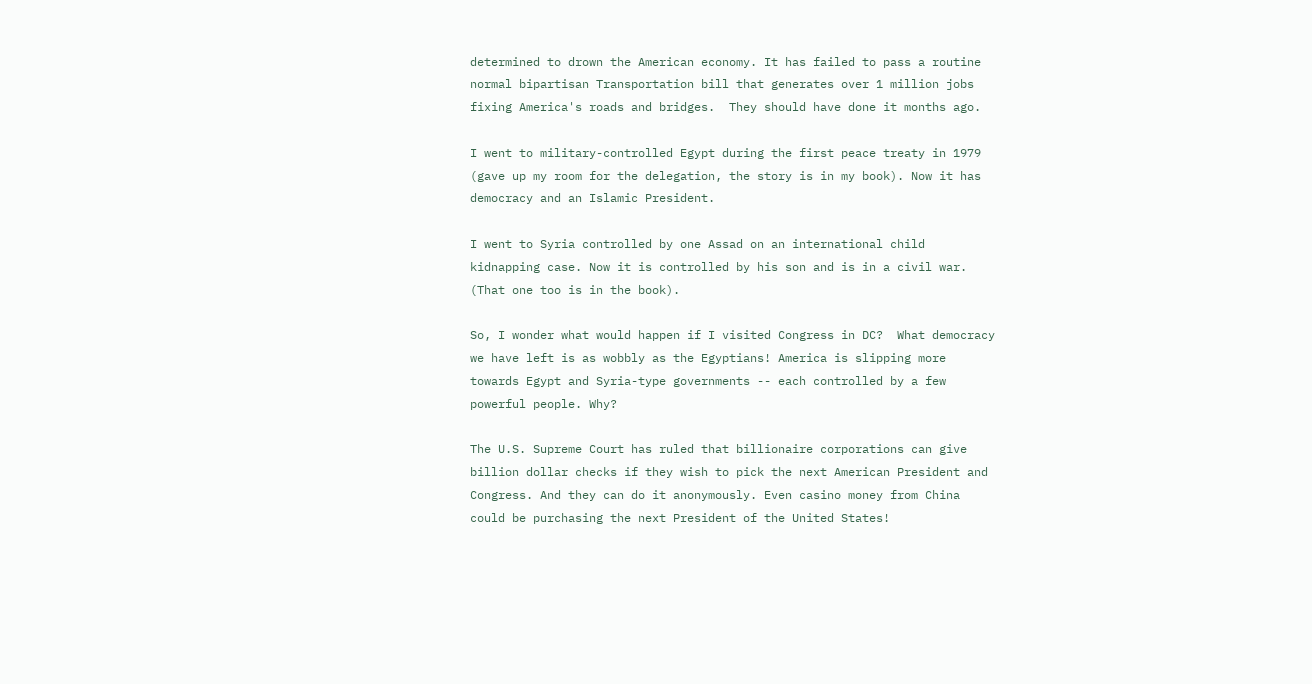determined to drown the American economy. It has failed to pass a routine normal bipartisan Transportation bill that generates over 1 million jobs fixing America's roads and bridges.  They should have done it months ago.

I went to military-controlled Egypt during the first peace treaty in 1979 (gave up my room for the delegation, the story is in my book). Now it has democracy and an Islamic President.

I went to Syria controlled by one Assad on an international child kidnapping case. Now it is controlled by his son and is in a civil war. (That one too is in the book).

So, I wonder what would happen if I visited Congress in DC?  What democracy we have left is as wobbly as the Egyptians! America is slipping more towards Egypt and Syria-type governments -- each controlled by a few powerful people. Why?

The U.S. Supreme Court has ruled that billionaire corporations can give billion dollar checks if they wish to pick the next American President and Congress. And they can do it anonymously. Even casino money from China could be purchasing the next President of the United States!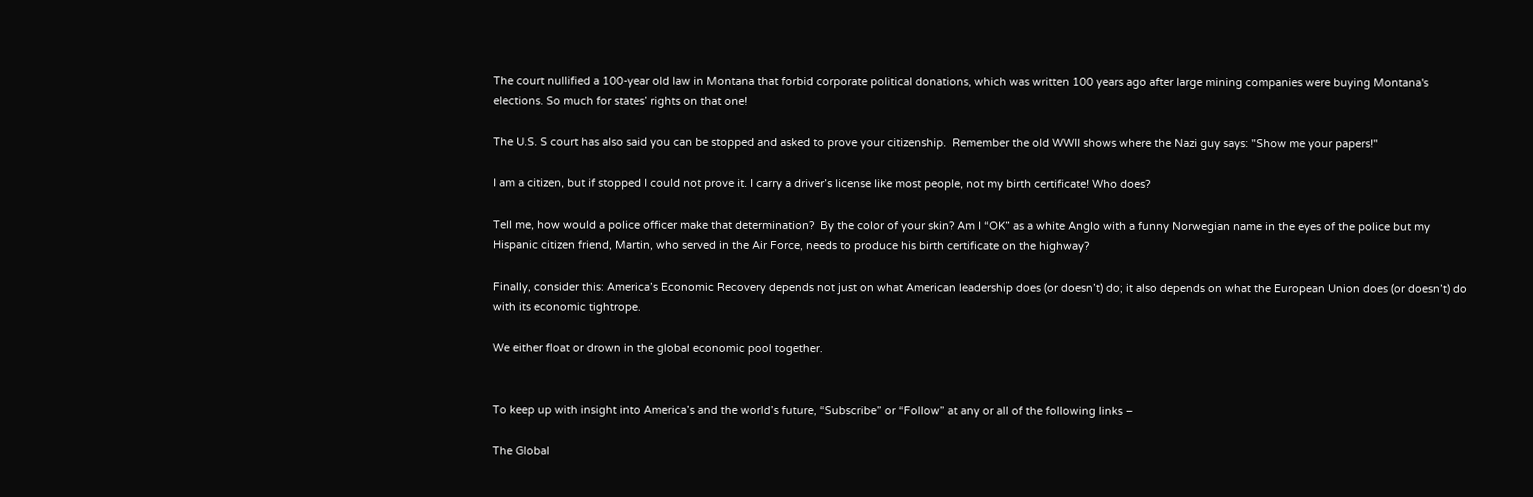The court nullified a 100-year old law in Montana that forbid corporate political donations, which was written 100 years ago after large mining companies were buying Montana's elections. So much for states’ rights on that one!

The U.S. S court has also said you can be stopped and asked to prove your citizenship.  Remember the old WWII shows where the Nazi guy says: "Show me your papers!"

I am a citizen, but if stopped I could not prove it. I carry a driver’s license like most people, not my birth certificate! Who does?

Tell me, how would a police officer make that determination?  By the color of your skin? Am I “OK” as a white Anglo with a funny Norwegian name in the eyes of the police but my Hispanic citizen friend, Martin, who served in the Air Force, needs to produce his birth certificate on the highway?

Finally, consider this: America’s Economic Recovery depends not just on what American leadership does (or doesn’t) do; it also depends on what the European Union does (or doesn’t) do with its economic tightrope.

We either float or drown in the global economic pool together.


To keep up with insight into America’s and the world’s future, “Subscribe” or “Follow” at any or all of the following links –

The Global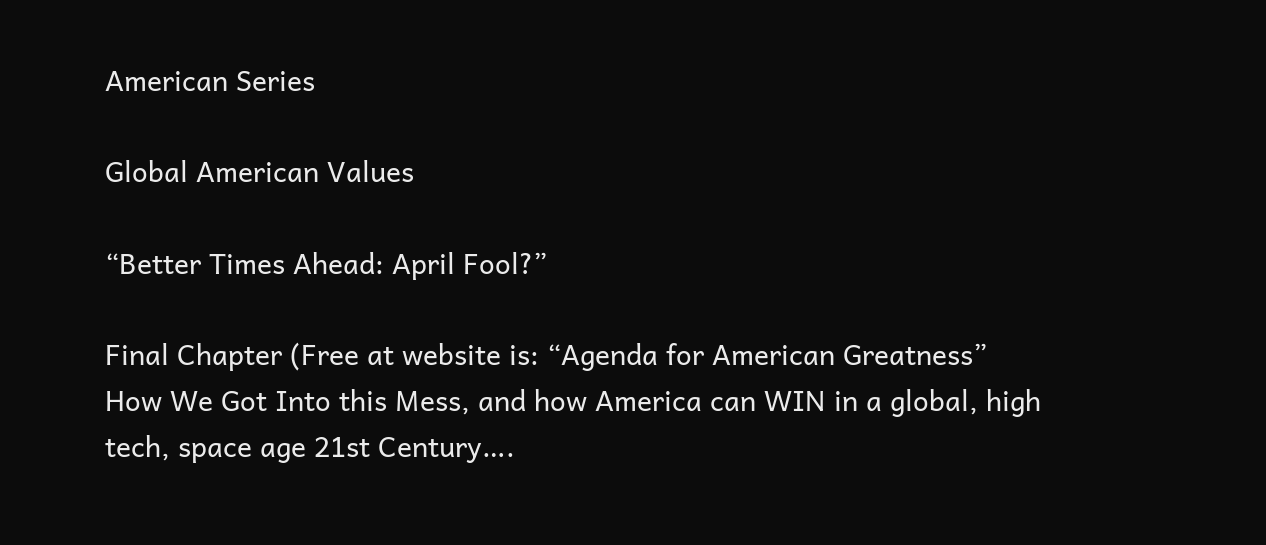American Series

Global American Values

“Better Times Ahead: April Fool?”

Final Chapter (Free at website is: “Agenda for American Greatness”
How We Got Into this Mess, and how America can WIN in a global, high tech, space age 21st Century….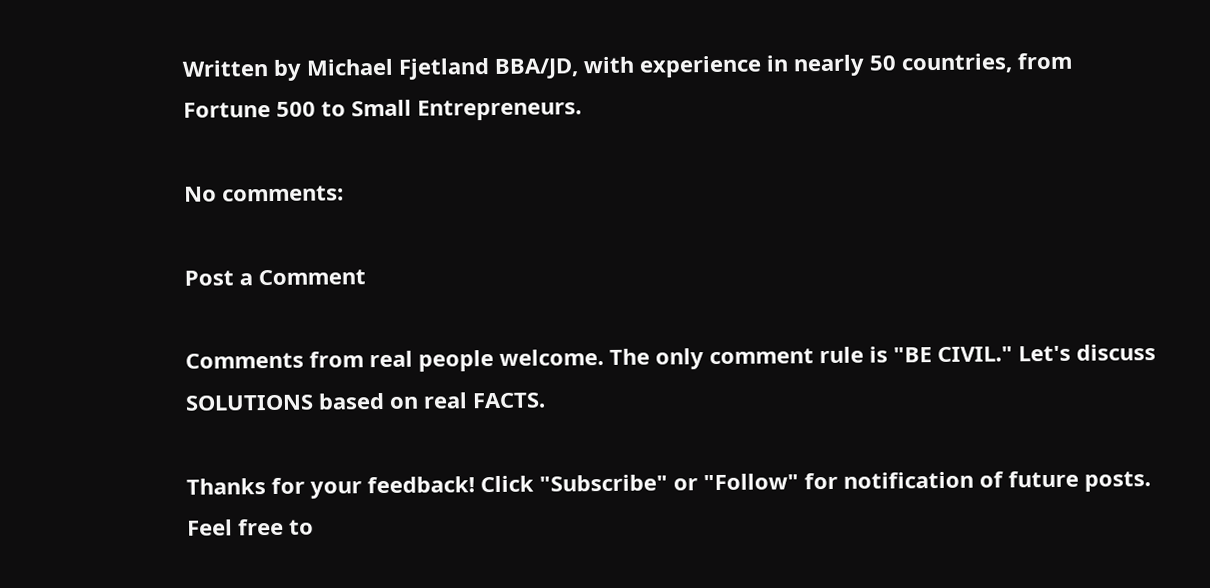Written by Michael Fjetland BBA/JD, with experience in nearly 50 countries, from Fortune 500 to Small Entrepreneurs.

No comments:

Post a Comment

Comments from real people welcome. The only comment rule is "BE CIVIL." Let's discuss SOLUTIONS based on real FACTS.

Thanks for your feedback! Click "Subscribe" or "Follow" for notification of future posts. Feel free to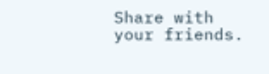Share with your friends.